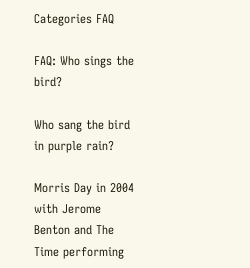Categories FAQ

FAQ: Who sings the bird?

Who sang the bird in purple rain?

Morris Day in 2004 with Jerome Benton and The Time performing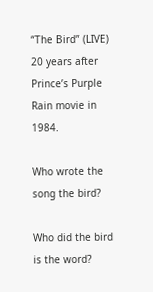“The Bird” (LIVE) 20 years after Prince’s Purple Rain movie in 1984.

Who wrote the song the bird?

Who did the bird is the word?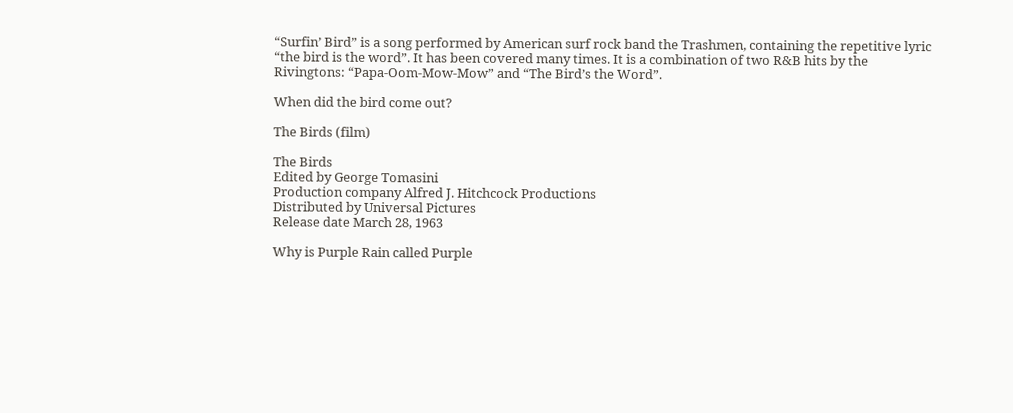“Surfin’ Bird” is a song performed by American surf rock band the Trashmen, containing the repetitive lyric “the bird is the word”. It has been covered many times. It is a combination of two R&B hits by the Rivingtons: “Papa-Oom-Mow-Mow” and “The Bird’s the Word”.

When did the bird come out?

The Birds (film)

The Birds
Edited by George Tomasini
Production company Alfred J. Hitchcock Productions
Distributed by Universal Pictures
Release date March 28, 1963

Why is Purple Rain called Purple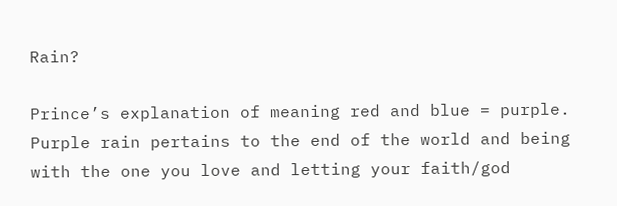Rain?

Prince’s explanation of meaning red and blue = purple. Purple rain pertains to the end of the world and being with the one you love and letting your faith/god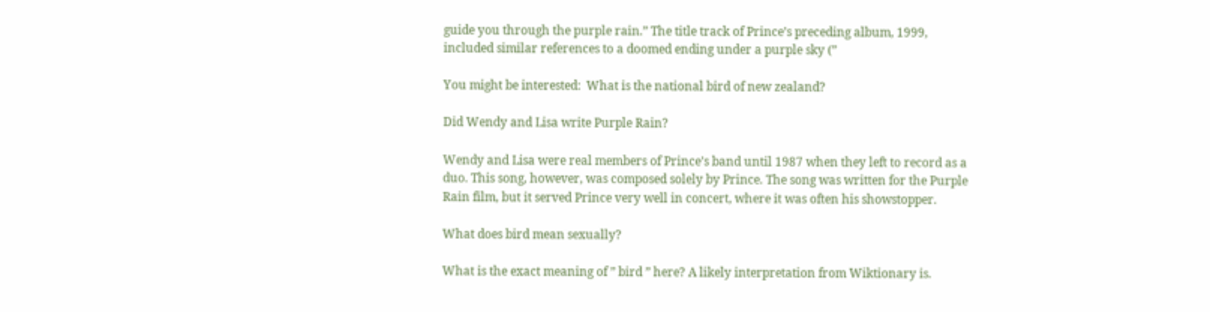guide you through the purple rain.” The title track of Prince’s preceding album, 1999, included similar references to a doomed ending under a purple sky (”

You might be interested:  What is the national bird of new zealand?

Did Wendy and Lisa write Purple Rain?

Wendy and Lisa were real members of Prince’s band until 1987 when they left to record as a duo. This song, however, was composed solely by Prince. The song was written for the Purple Rain film, but it served Prince very well in concert, where it was often his showstopper.

What does bird mean sexually?

What is the exact meaning of ” bird ” here? A likely interpretation from Wiktionary is.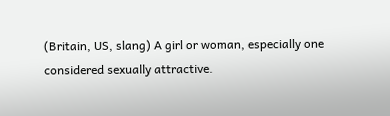(Britain, US, slang) A girl or woman, especially one considered sexually attractive.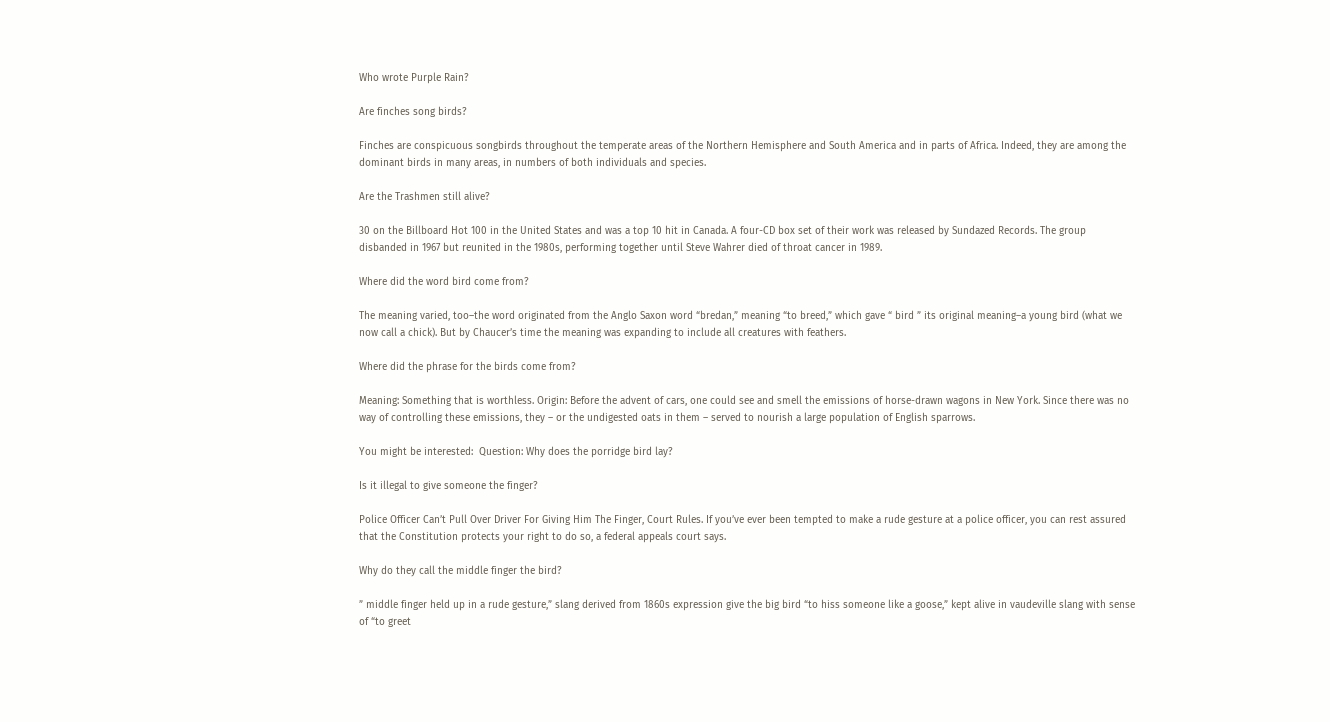Who wrote Purple Rain?

Are finches song birds?

Finches are conspicuous songbirds throughout the temperate areas of the Northern Hemisphere and South America and in parts of Africa. Indeed, they are among the dominant birds in many areas, in numbers of both individuals and species.

Are the Trashmen still alive?

30 on the Billboard Hot 100 in the United States and was a top 10 hit in Canada. A four-CD box set of their work was released by Sundazed Records. The group disbanded in 1967 but reunited in the 1980s, performing together until Steve Wahrer died of throat cancer in 1989.

Where did the word bird come from?

The meaning varied, too–the word originated from the Anglo Saxon word “bredan,” meaning “to breed,” which gave “ bird ” its original meaning–a young bird (what we now call a chick). But by Chaucer’s time the meaning was expanding to include all creatures with feathers.

Where did the phrase for the birds come from?

Meaning: Something that is worthless. Origin: Before the advent of cars, one could see and smell the emissions of horse-drawn wagons in New York. Since there was no way of controlling these emissions, they – or the undigested oats in them – served to nourish a large population of English sparrows.

You might be interested:  Question: Why does the porridge bird lay?

Is it illegal to give someone the finger?

Police Officer Can’t Pull Over Driver For Giving Him The Finger, Court Rules. If you’ve ever been tempted to make a rude gesture at a police officer, you can rest assured that the Constitution protects your right to do so, a federal appeals court says.

Why do they call the middle finger the bird?

” middle finger held up in a rude gesture,” slang derived from 1860s expression give the big bird “to hiss someone like a goose,” kept alive in vaudeville slang with sense of “to greet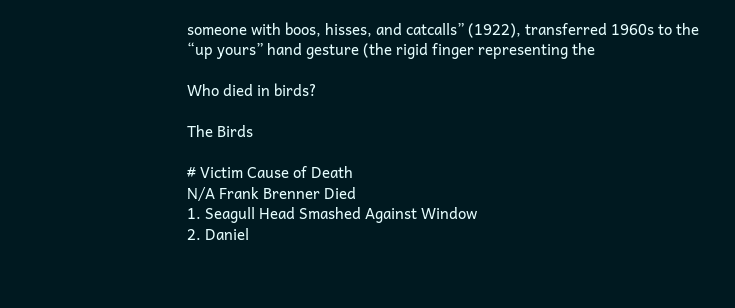someone with boos, hisses, and catcalls” (1922), transferred 1960s to the “up yours” hand gesture (the rigid finger representing the

Who died in birds?

The Birds

# Victim Cause of Death
N/A Frank Brenner Died
1. Seagull Head Smashed Against Window
2. Daniel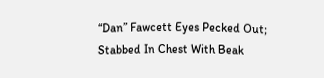“Dan” Fawcett Eyes Pecked Out; Stabbed In Chest With Beak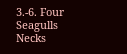3.-6. Four Seagulls Necks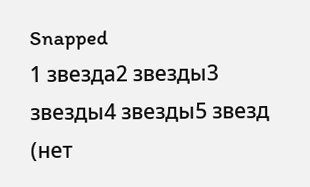Snapped
1 звезда2 звезды3 звезды4 звезды5 звезд (нет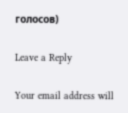голосов)

Leave a Reply

Your email address will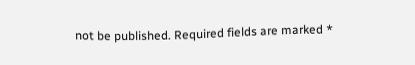not be published. Required fields are marked *